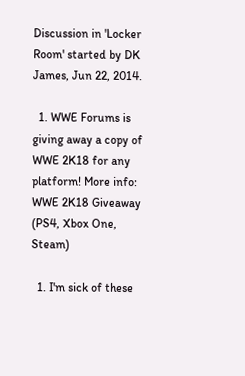Discussion in 'Locker Room' started by DK James, Jun 22, 2014.

  1. WWE Forums is giving away a copy of WWE 2K18 for any platform! More info: WWE 2K18 Giveaway (PS4, Xbox One, Steam)

  1. I'm sick of these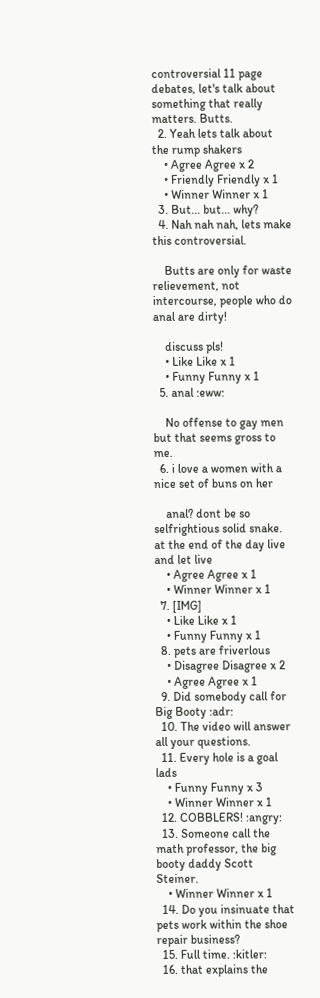controversial 11 page debates, let's talk about something that really matters. Butts.
  2. Yeah lets talk about the rump shakers
    • Agree Agree x 2
    • Friendly Friendly x 1
    • Winner Winner x 1
  3. But... but... why?
  4. Nah nah nah, lets make this controversial.

    Butts are only for waste relievement, not intercourse, people who do anal are dirty!

    discuss pls!
    • Like Like x 1
    • Funny Funny x 1
  5. anal :eww:

    No offense to gay men but that seems gross to me.
  6. i love a women with a nice set of buns on her

    anal? dont be so selfrightious solid snake. at the end of the day live and let live
    • Agree Agree x 1
    • Winner Winner x 1
  7. [IMG]
    • Like Like x 1
    • Funny Funny x 1
  8. pets are friverlous
    • Disagree Disagree x 2
    • Agree Agree x 1
  9. Did somebody call for Big Booty :adr:
  10. The video will answer all your questions.
  11. Every hole is a goal lads
    • Funny Funny x 3
    • Winner Winner x 1
  12. COBBLERS! :angry:
  13. Someone call the math professor, the big booty daddy Scott Steiner.
    • Winner Winner x 1
  14. Do you insinuate that pets work within the shoe repair business?
  15. Full time. :kitler:
  16. that explains the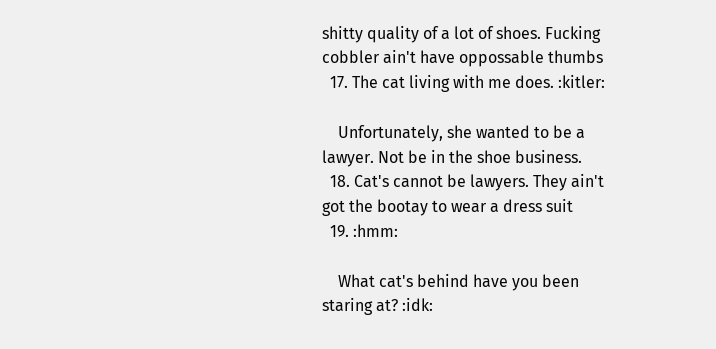shitty quality of a lot of shoes. Fucking cobbler ain't have oppossable thumbs
  17. The cat living with me does. :kitler:

    Unfortunately, she wanted to be a lawyer. Not be in the shoe business.
  18. Cat's cannot be lawyers. They ain't got the bootay to wear a dress suit
  19. :hmm:

    What cat's behind have you been staring at? :idk: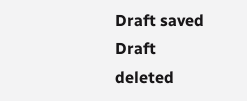Draft saved Draft deleted